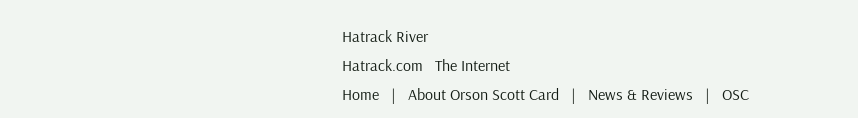Hatrack River
Hatrack.com   The Internet
Home   |   About Orson Scott Card   |   News & Reviews   |   OSC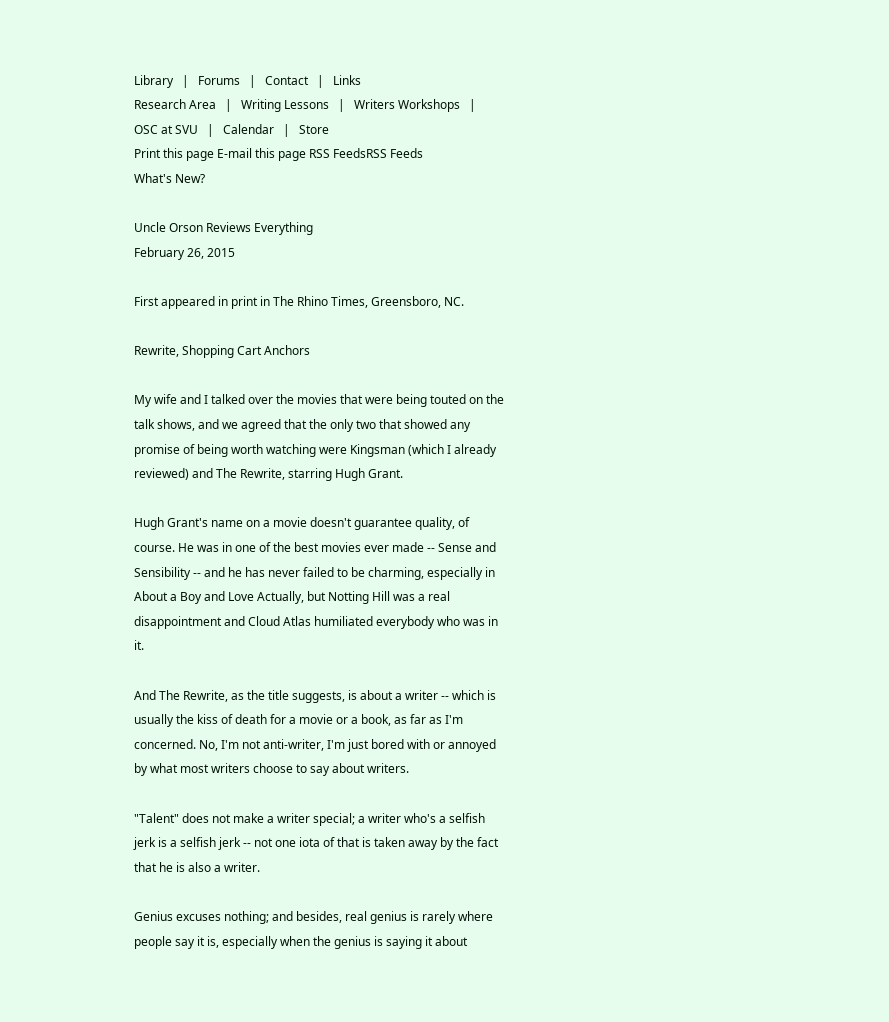Library   |   Forums   |   Contact   |   Links
Research Area   |   Writing Lessons   |   Writers Workshops   |   OSC at SVU   |   Calendar   |   Store
Print this page E-mail this page RSS FeedsRSS Feeds
What's New?

Uncle Orson Reviews Everything
February 26, 2015

First appeared in print in The Rhino Times, Greensboro, NC.

Rewrite, Shopping Cart Anchors

My wife and I talked over the movies that were being touted on the talk shows, and we agreed that the only two that showed any promise of being worth watching were Kingsman (which I already reviewed) and The Rewrite, starring Hugh Grant.

Hugh Grant's name on a movie doesn't guarantee quality, of course. He was in one of the best movies ever made -- Sense and Sensibility -- and he has never failed to be charming, especially in About a Boy and Love Actually, but Notting Hill was a real disappointment and Cloud Atlas humiliated everybody who was in it.

And The Rewrite, as the title suggests, is about a writer -- which is usually the kiss of death for a movie or a book, as far as I'm concerned. No, I'm not anti-writer, I'm just bored with or annoyed by what most writers choose to say about writers.

"Talent" does not make a writer special; a writer who's a selfish jerk is a selfish jerk -- not one iota of that is taken away by the fact that he is also a writer.

Genius excuses nothing; and besides, real genius is rarely where people say it is, especially when the genius is saying it about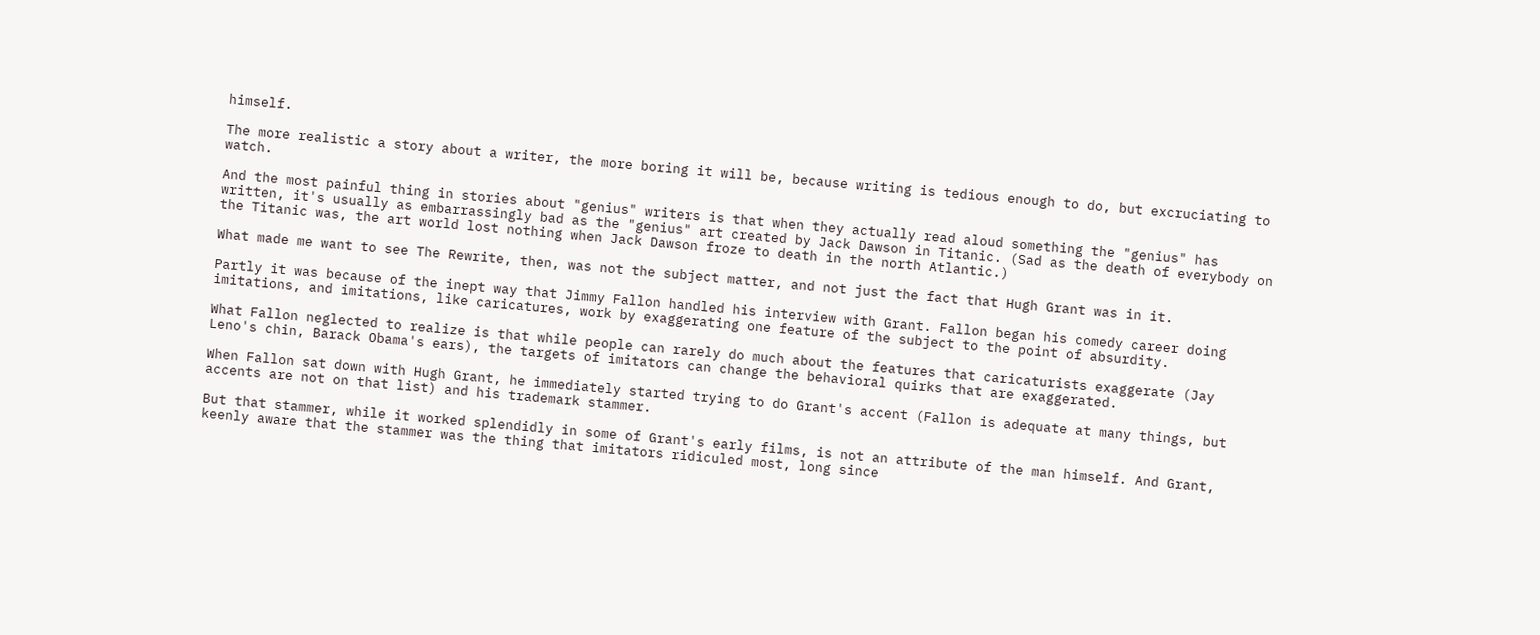himself.

The more realistic a story about a writer, the more boring it will be, because writing is tedious enough to do, but excruciating to watch.

And the most painful thing in stories about "genius" writers is that when they actually read aloud something the "genius" has written, it's usually as embarrassingly bad as the "genius" art created by Jack Dawson in Titanic. (Sad as the death of everybody on the Titanic was, the art world lost nothing when Jack Dawson froze to death in the north Atlantic.)

What made me want to see The Rewrite, then, was not the subject matter, and not just the fact that Hugh Grant was in it.

Partly it was because of the inept way that Jimmy Fallon handled his interview with Grant. Fallon began his comedy career doing imitations, and imitations, like caricatures, work by exaggerating one feature of the subject to the point of absurdity.

What Fallon neglected to realize is that while people can rarely do much about the features that caricaturists exaggerate (Jay Leno's chin, Barack Obama's ears), the targets of imitators can change the behavioral quirks that are exaggerated.

When Fallon sat down with Hugh Grant, he immediately started trying to do Grant's accent (Fallon is adequate at many things, but accents are not on that list) and his trademark stammer.

But that stammer, while it worked splendidly in some of Grant's early films, is not an attribute of the man himself. And Grant, keenly aware that the stammer was the thing that imitators ridiculed most, long since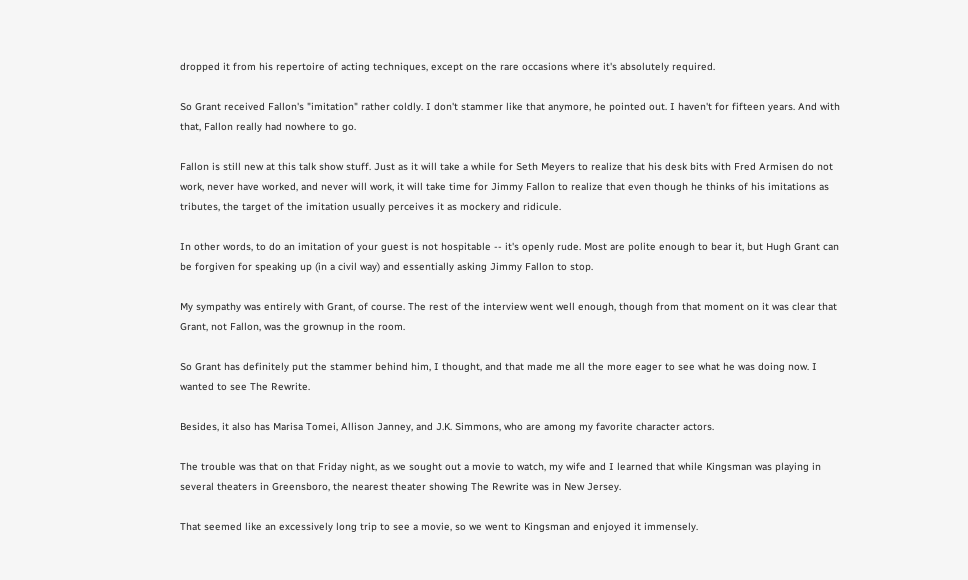dropped it from his repertoire of acting techniques, except on the rare occasions where it's absolutely required.

So Grant received Fallon's "imitation" rather coldly. I don't stammer like that anymore, he pointed out. I haven't for fifteen years. And with that, Fallon really had nowhere to go.

Fallon is still new at this talk show stuff. Just as it will take a while for Seth Meyers to realize that his desk bits with Fred Armisen do not work, never have worked, and never will work, it will take time for Jimmy Fallon to realize that even though he thinks of his imitations as tributes, the target of the imitation usually perceives it as mockery and ridicule.

In other words, to do an imitation of your guest is not hospitable -- it's openly rude. Most are polite enough to bear it, but Hugh Grant can be forgiven for speaking up (in a civil way) and essentially asking Jimmy Fallon to stop.

My sympathy was entirely with Grant, of course. The rest of the interview went well enough, though from that moment on it was clear that Grant, not Fallon, was the grownup in the room.

So Grant has definitely put the stammer behind him, I thought, and that made me all the more eager to see what he was doing now. I wanted to see The Rewrite.

Besides, it also has Marisa Tomei, Allison Janney, and J.K. Simmons, who are among my favorite character actors.

The trouble was that on that Friday night, as we sought out a movie to watch, my wife and I learned that while Kingsman was playing in several theaters in Greensboro, the nearest theater showing The Rewrite was in New Jersey.

That seemed like an excessively long trip to see a movie, so we went to Kingsman and enjoyed it immensely.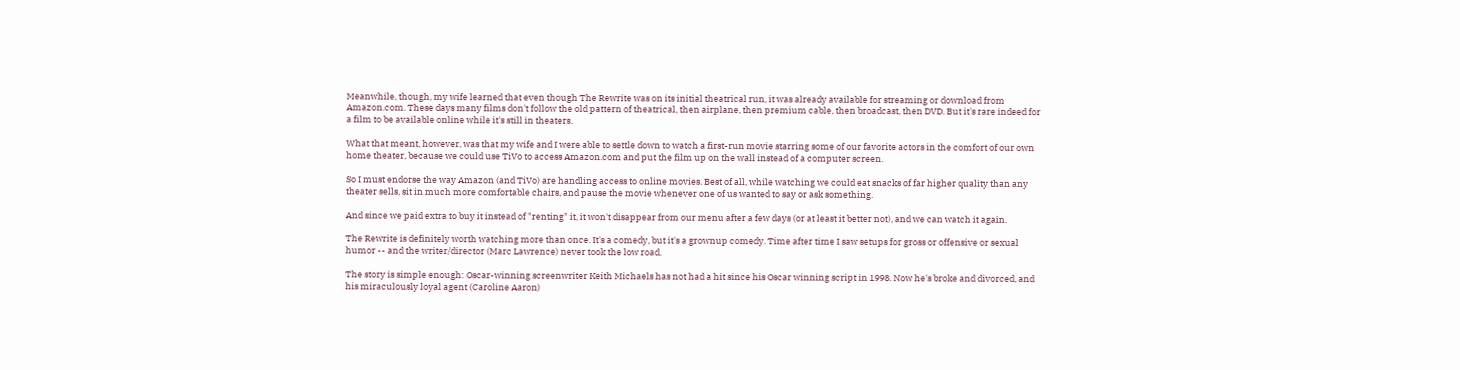Meanwhile, though, my wife learned that even though The Rewrite was on its initial theatrical run, it was already available for streaming or download from Amazon.com. These days many films don't follow the old pattern of theatrical, then airplane, then premium cable, then broadcast, then DVD. But it's rare indeed for a film to be available online while it's still in theaters.

What that meant, however, was that my wife and I were able to settle down to watch a first-run movie starring some of our favorite actors in the comfort of our own home theater, because we could use TiVo to access Amazon.com and put the film up on the wall instead of a computer screen.

So I must endorse the way Amazon (and TiVo) are handling access to online movies. Best of all, while watching we could eat snacks of far higher quality than any theater sells, sit in much more comfortable chairs, and pause the movie whenever one of us wanted to say or ask something.

And since we paid extra to buy it instead of "renting" it, it won't disappear from our menu after a few days (or at least it better not), and we can watch it again.

The Rewrite is definitely worth watching more than once. It's a comedy, but it's a grownup comedy. Time after time I saw setups for gross or offensive or sexual humor -- and the writer/director (Marc Lawrence) never took the low road.

The story is simple enough: Oscar-winning screenwriter Keith Michaels has not had a hit since his Oscar winning script in 1998. Now he's broke and divorced, and his miraculously loyal agent (Caroline Aaron)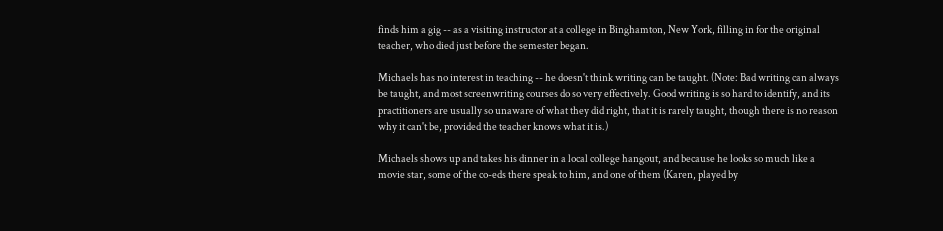finds him a gig -- as a visiting instructor at a college in Binghamton, New York, filling in for the original teacher, who died just before the semester began.

Michaels has no interest in teaching -- he doesn't think writing can be taught. (Note: Bad writing can always be taught, and most screenwriting courses do so very effectively. Good writing is so hard to identify, and its practitioners are usually so unaware of what they did right, that it is rarely taught, though there is no reason why it can't be, provided the teacher knows what it is.)

Michaels shows up and takes his dinner in a local college hangout, and because he looks so much like a movie star, some of the co-eds there speak to him, and one of them (Karen, played by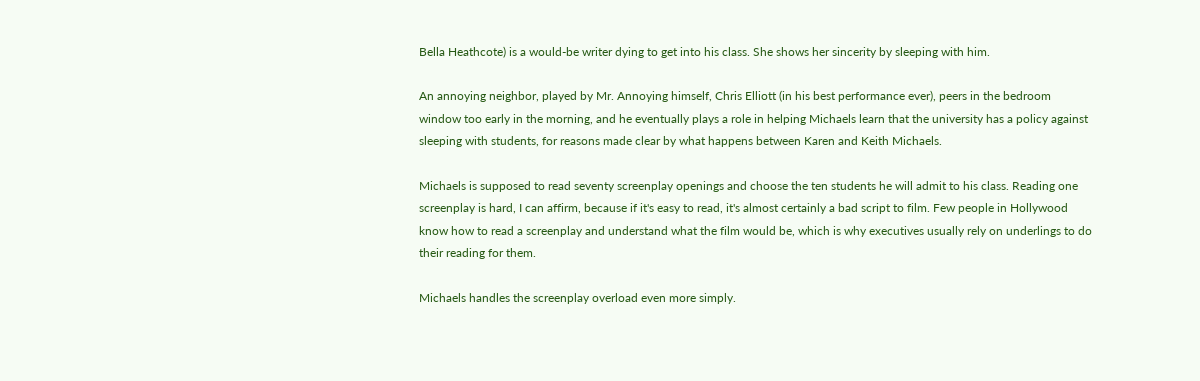Bella Heathcote) is a would-be writer dying to get into his class. She shows her sincerity by sleeping with him.

An annoying neighbor, played by Mr. Annoying himself, Chris Elliott (in his best performance ever), peers in the bedroom window too early in the morning, and he eventually plays a role in helping Michaels learn that the university has a policy against sleeping with students, for reasons made clear by what happens between Karen and Keith Michaels.

Michaels is supposed to read seventy screenplay openings and choose the ten students he will admit to his class. Reading one screenplay is hard, I can affirm, because if it's easy to read, it's almost certainly a bad script to film. Few people in Hollywood know how to read a screenplay and understand what the film would be, which is why executives usually rely on underlings to do their reading for them.

Michaels handles the screenplay overload even more simply.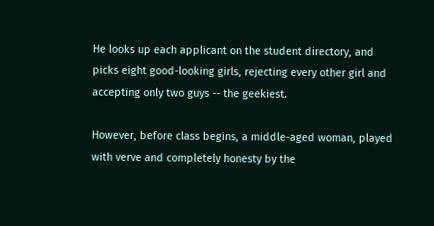He looks up each applicant on the student directory, and picks eight good-looking girls, rejecting every other girl and accepting only two guys -- the geekiest.

However, before class begins, a middle-aged woman, played with verve and completely honesty by the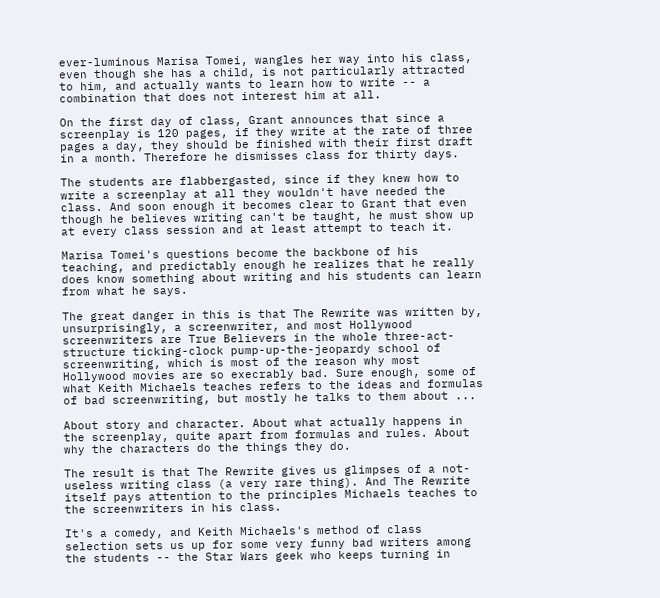ever-luminous Marisa Tomei, wangles her way into his class, even though she has a child, is not particularly attracted to him, and actually wants to learn how to write -- a combination that does not interest him at all.

On the first day of class, Grant announces that since a screenplay is 120 pages, if they write at the rate of three pages a day, they should be finished with their first draft in a month. Therefore he dismisses class for thirty days.

The students are flabbergasted, since if they knew how to write a screenplay at all they wouldn't have needed the class. And soon enough it becomes clear to Grant that even though he believes writing can't be taught, he must show up at every class session and at least attempt to teach it.

Marisa Tomei's questions become the backbone of his teaching, and predictably enough he realizes that he really does know something about writing and his students can learn from what he says.

The great danger in this is that The Rewrite was written by, unsurprisingly, a screenwriter, and most Hollywood screenwriters are True Believers in the whole three-act-structure ticking-clock pump-up-the-jeopardy school of screenwriting, which is most of the reason why most Hollywood movies are so execrably bad. Sure enough, some of what Keith Michaels teaches refers to the ideas and formulas of bad screenwriting, but mostly he talks to them about ...

About story and character. About what actually happens in the screenplay, quite apart from formulas and rules. About why the characters do the things they do.

The result is that The Rewrite gives us glimpses of a not-useless writing class (a very rare thing). And The Rewrite itself pays attention to the principles Michaels teaches to the screenwriters in his class.

It's a comedy, and Keith Michaels's method of class selection sets us up for some very funny bad writers among the students -- the Star Wars geek who keeps turning in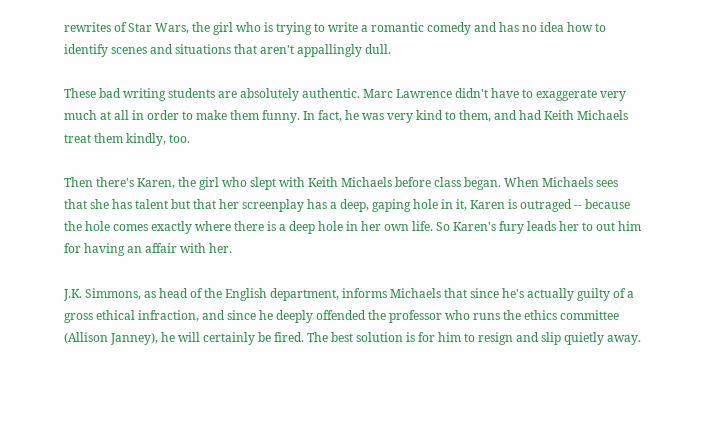rewrites of Star Wars, the girl who is trying to write a romantic comedy and has no idea how to identify scenes and situations that aren't appallingly dull.

These bad writing students are absolutely authentic. Marc Lawrence didn't have to exaggerate very much at all in order to make them funny. In fact, he was very kind to them, and had Keith Michaels treat them kindly, too.

Then there's Karen, the girl who slept with Keith Michaels before class began. When Michaels sees that she has talent but that her screenplay has a deep, gaping hole in it, Karen is outraged -- because the hole comes exactly where there is a deep hole in her own life. So Karen's fury leads her to out him for having an affair with her.

J.K. Simmons, as head of the English department, informs Michaels that since he's actually guilty of a gross ethical infraction, and since he deeply offended the professor who runs the ethics committee (Allison Janney), he will certainly be fired. The best solution is for him to resign and slip quietly away.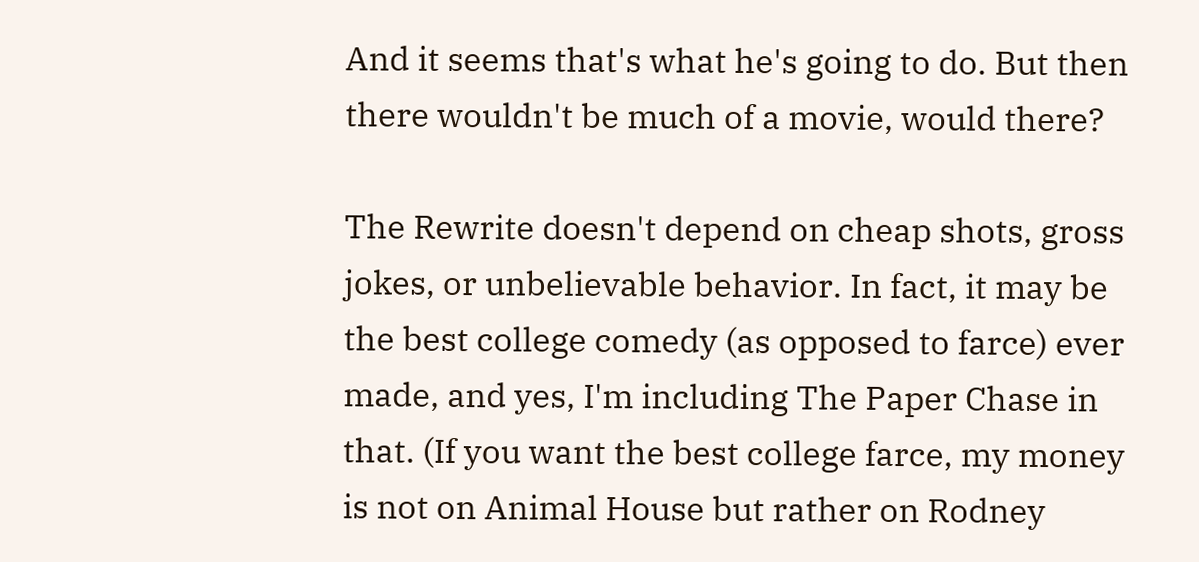And it seems that's what he's going to do. But then there wouldn't be much of a movie, would there?

The Rewrite doesn't depend on cheap shots, gross jokes, or unbelievable behavior. In fact, it may be the best college comedy (as opposed to farce) ever made, and yes, I'm including The Paper Chase in that. (If you want the best college farce, my money is not on Animal House but rather on Rodney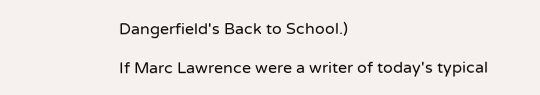Dangerfield's Back to School.)

If Marc Lawrence were a writer of today's typical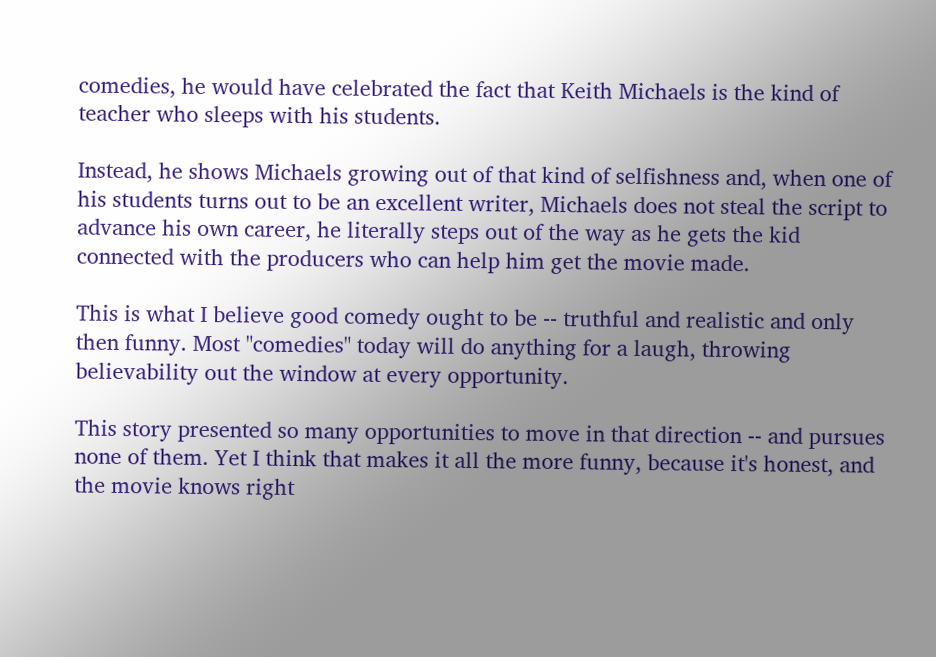comedies, he would have celebrated the fact that Keith Michaels is the kind of teacher who sleeps with his students.

Instead, he shows Michaels growing out of that kind of selfishness and, when one of his students turns out to be an excellent writer, Michaels does not steal the script to advance his own career, he literally steps out of the way as he gets the kid connected with the producers who can help him get the movie made.

This is what I believe good comedy ought to be -- truthful and realistic and only then funny. Most "comedies" today will do anything for a laugh, throwing believability out the window at every opportunity.

This story presented so many opportunities to move in that direction -- and pursues none of them. Yet I think that makes it all the more funny, because it's honest, and the movie knows right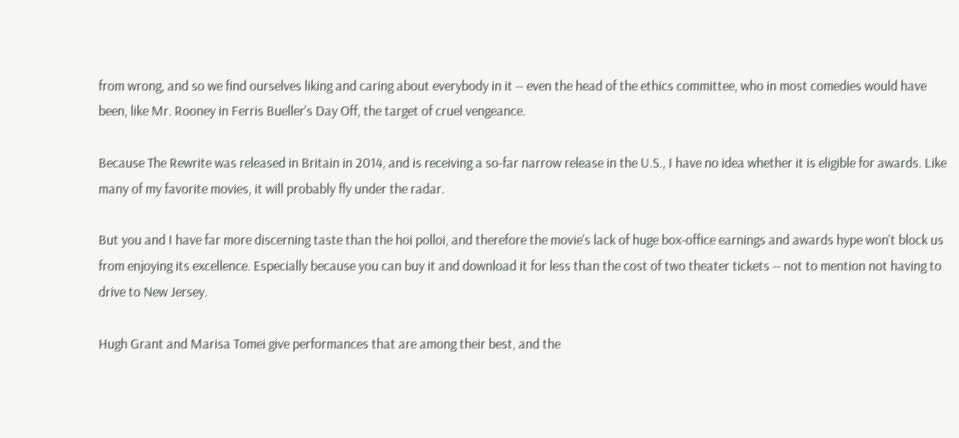from wrong, and so we find ourselves liking and caring about everybody in it -- even the head of the ethics committee, who in most comedies would have been, like Mr. Rooney in Ferris Bueller's Day Off, the target of cruel vengeance.

Because The Rewrite was released in Britain in 2014, and is receiving a so-far narrow release in the U.S., I have no idea whether it is eligible for awards. Like many of my favorite movies, it will probably fly under the radar.

But you and I have far more discerning taste than the hoi polloi, and therefore the movie's lack of huge box-office earnings and awards hype won't block us from enjoying its excellence. Especially because you can buy it and download it for less than the cost of two theater tickets -- not to mention not having to drive to New Jersey.

Hugh Grant and Marisa Tomei give performances that are among their best, and the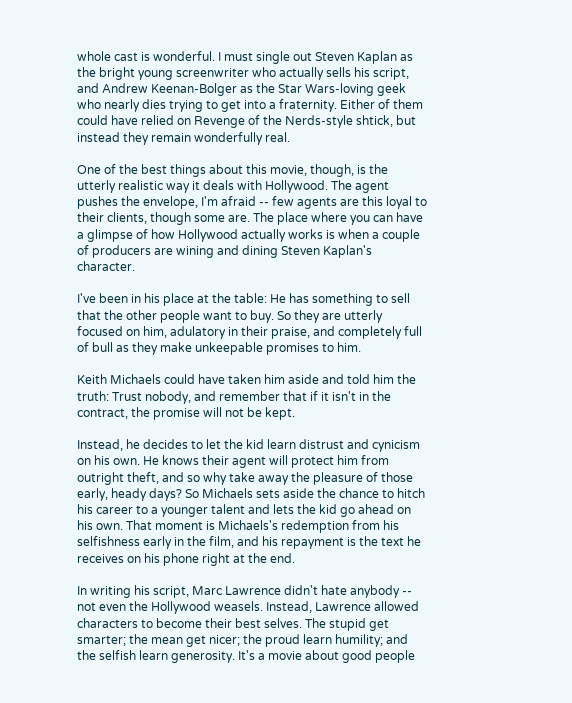whole cast is wonderful. I must single out Steven Kaplan as the bright young screenwriter who actually sells his script, and Andrew Keenan-Bolger as the Star Wars-loving geek who nearly dies trying to get into a fraternity. Either of them could have relied on Revenge of the Nerds-style shtick, but instead they remain wonderfully real.

One of the best things about this movie, though, is the utterly realistic way it deals with Hollywood. The agent pushes the envelope, I'm afraid -- few agents are this loyal to their clients, though some are. The place where you can have a glimpse of how Hollywood actually works is when a couple of producers are wining and dining Steven Kaplan's character.

I've been in his place at the table: He has something to sell that the other people want to buy. So they are utterly focused on him, adulatory in their praise, and completely full of bull as they make unkeepable promises to him.

Keith Michaels could have taken him aside and told him the truth: Trust nobody, and remember that if it isn't in the contract, the promise will not be kept.

Instead, he decides to let the kid learn distrust and cynicism on his own. He knows their agent will protect him from outright theft, and so why take away the pleasure of those early, heady days? So Michaels sets aside the chance to hitch his career to a younger talent and lets the kid go ahead on his own. That moment is Michaels's redemption from his selfishness early in the film, and his repayment is the text he receives on his phone right at the end.

In writing his script, Marc Lawrence didn't hate anybody -- not even the Hollywood weasels. Instead, Lawrence allowed characters to become their best selves. The stupid get smarter; the mean get nicer; the proud learn humility; and the selfish learn generosity. It's a movie about good people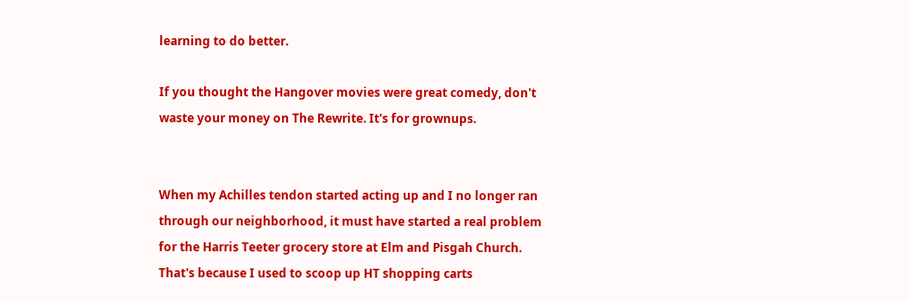learning to do better.

If you thought the Hangover movies were great comedy, don't waste your money on The Rewrite. It's for grownups.


When my Achilles tendon started acting up and I no longer ran through our neighborhood, it must have started a real problem for the Harris Teeter grocery store at Elm and Pisgah Church. That's because I used to scoop up HT shopping carts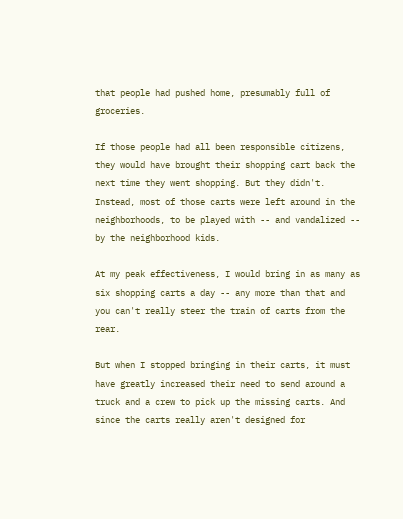that people had pushed home, presumably full of groceries.

If those people had all been responsible citizens, they would have brought their shopping cart back the next time they went shopping. But they didn't. Instead, most of those carts were left around in the neighborhoods, to be played with -- and vandalized -- by the neighborhood kids.

At my peak effectiveness, I would bring in as many as six shopping carts a day -- any more than that and you can't really steer the train of carts from the rear.

But when I stopped bringing in their carts, it must have greatly increased their need to send around a truck and a crew to pick up the missing carts. And since the carts really aren't designed for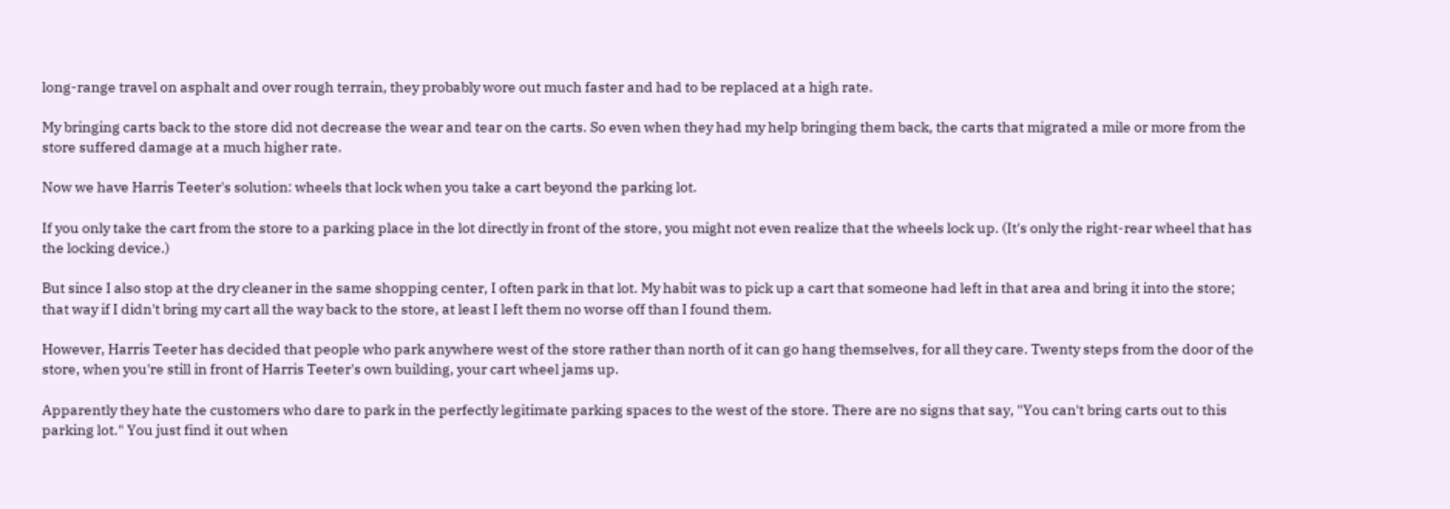long-range travel on asphalt and over rough terrain, they probably wore out much faster and had to be replaced at a high rate.

My bringing carts back to the store did not decrease the wear and tear on the carts. So even when they had my help bringing them back, the carts that migrated a mile or more from the store suffered damage at a much higher rate.

Now we have Harris Teeter's solution: wheels that lock when you take a cart beyond the parking lot.

If you only take the cart from the store to a parking place in the lot directly in front of the store, you might not even realize that the wheels lock up. (It's only the right-rear wheel that has the locking device.)

But since I also stop at the dry cleaner in the same shopping center, I often park in that lot. My habit was to pick up a cart that someone had left in that area and bring it into the store; that way if I didn't bring my cart all the way back to the store, at least I left them no worse off than I found them.

However, Harris Teeter has decided that people who park anywhere west of the store rather than north of it can go hang themselves, for all they care. Twenty steps from the door of the store, when you're still in front of Harris Teeter's own building, your cart wheel jams up.

Apparently they hate the customers who dare to park in the perfectly legitimate parking spaces to the west of the store. There are no signs that say, "You can't bring carts out to this parking lot." You just find it out when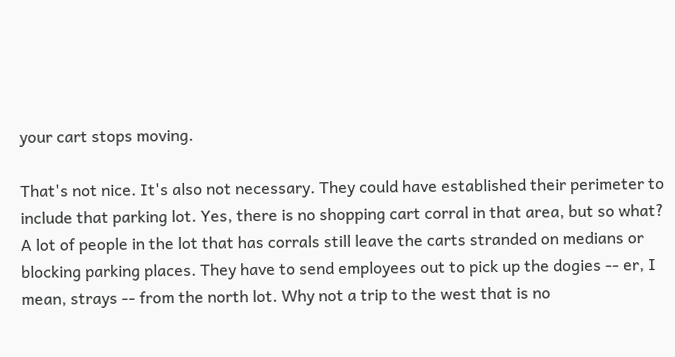your cart stops moving.

That's not nice. It's also not necessary. They could have established their perimeter to include that parking lot. Yes, there is no shopping cart corral in that area, but so what? A lot of people in the lot that has corrals still leave the carts stranded on medians or blocking parking places. They have to send employees out to pick up the dogies -- er, I mean, strays -- from the north lot. Why not a trip to the west that is no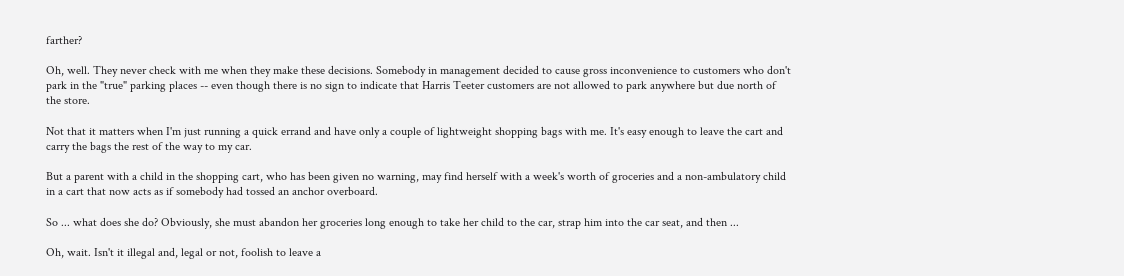farther?

Oh, well. They never check with me when they make these decisions. Somebody in management decided to cause gross inconvenience to customers who don't park in the "true" parking places -- even though there is no sign to indicate that Harris Teeter customers are not allowed to park anywhere but due north of the store.

Not that it matters when I'm just running a quick errand and have only a couple of lightweight shopping bags with me. It's easy enough to leave the cart and carry the bags the rest of the way to my car.

But a parent with a child in the shopping cart, who has been given no warning, may find herself with a week's worth of groceries and a non-ambulatory child in a cart that now acts as if somebody had tossed an anchor overboard.

So ... what does she do? Obviously, she must abandon her groceries long enough to take her child to the car, strap him into the car seat, and then ...

Oh, wait. Isn't it illegal and, legal or not, foolish to leave a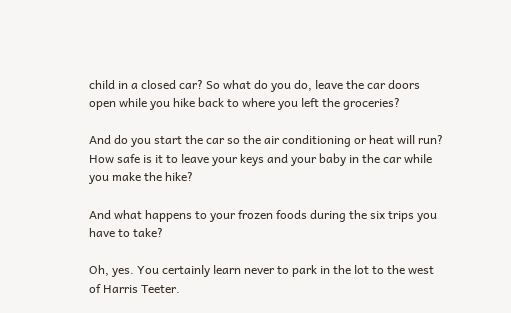child in a closed car? So what do you do, leave the car doors open while you hike back to where you left the groceries?

And do you start the car so the air conditioning or heat will run? How safe is it to leave your keys and your baby in the car while you make the hike?

And what happens to your frozen foods during the six trips you have to take?

Oh, yes. You certainly learn never to park in the lot to the west of Harris Teeter.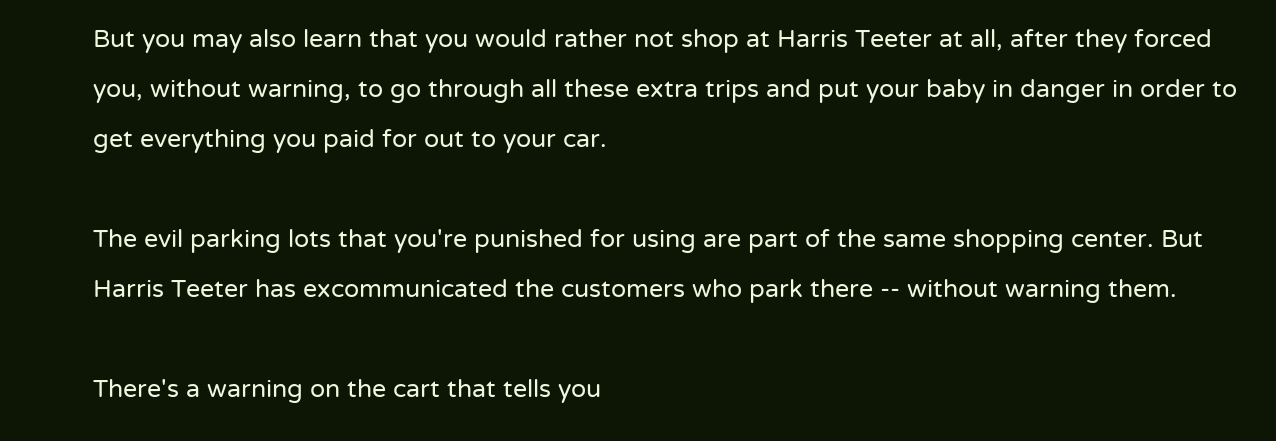But you may also learn that you would rather not shop at Harris Teeter at all, after they forced you, without warning, to go through all these extra trips and put your baby in danger in order to get everything you paid for out to your car.

The evil parking lots that you're punished for using are part of the same shopping center. But Harris Teeter has excommunicated the customers who park there -- without warning them.

There's a warning on the cart that tells you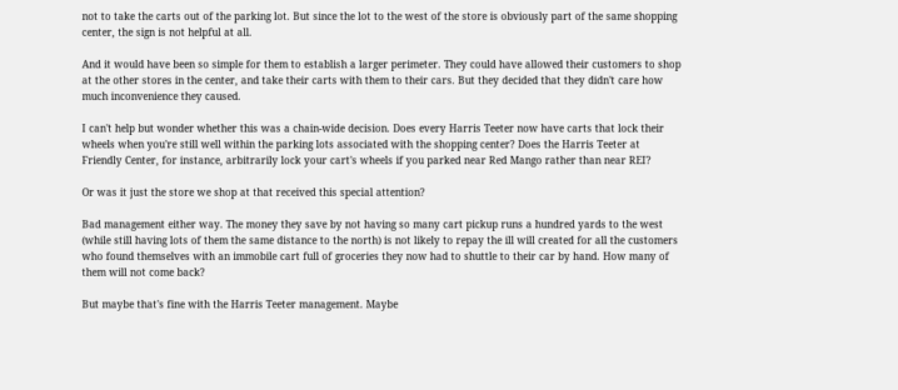not to take the carts out of the parking lot. But since the lot to the west of the store is obviously part of the same shopping center, the sign is not helpful at all.

And it would have been so simple for them to establish a larger perimeter. They could have allowed their customers to shop at the other stores in the center, and take their carts with them to their cars. But they decided that they didn't care how much inconvenience they caused.

I can't help but wonder whether this was a chain-wide decision. Does every Harris Teeter now have carts that lock their wheels when you're still well within the parking lots associated with the shopping center? Does the Harris Teeter at Friendly Center, for instance, arbitrarily lock your cart's wheels if you parked near Red Mango rather than near REI?

Or was it just the store we shop at that received this special attention?

Bad management either way. The money they save by not having so many cart pickup runs a hundred yards to the west (while still having lots of them the same distance to the north) is not likely to repay the ill will created for all the customers who found themselves with an immobile cart full of groceries they now had to shuttle to their car by hand. How many of them will not come back?

But maybe that's fine with the Harris Teeter management. Maybe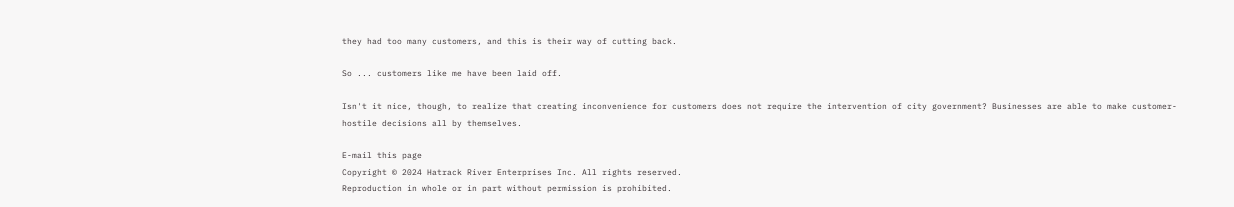they had too many customers, and this is their way of cutting back.

So ... customers like me have been laid off.

Isn't it nice, though, to realize that creating inconvenience for customers does not require the intervention of city government? Businesses are able to make customer-hostile decisions all by themselves.

E-mail this page
Copyright © 2024 Hatrack River Enterprises Inc. All rights reserved.
Reproduction in whole or in part without permission is prohibited.